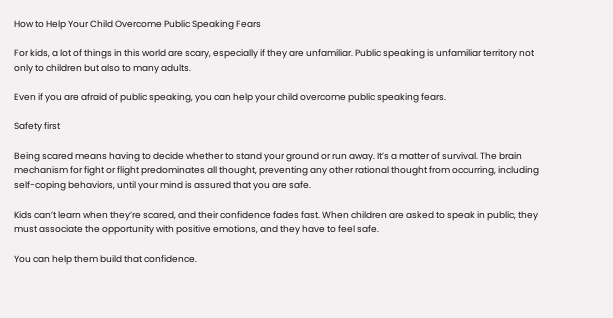How to Help Your Child Overcome Public Speaking Fears

For kids, a lot of things in this world are scary, especially if they are unfamiliar. Public speaking is unfamiliar territory not only to children but also to many adults.

Even if you are afraid of public speaking, you can help your child overcome public speaking fears.

Safety first

Being scared means having to decide whether to stand your ground or run away. It’s a matter of survival. The brain mechanism for fight or flight predominates all thought, preventing any other rational thought from occurring, including self-coping behaviors, until your mind is assured that you are safe.

Kids can’t learn when they’re scared, and their confidence fades fast. When children are asked to speak in public, they must associate the opportunity with positive emotions, and they have to feel safe.

You can help them build that confidence.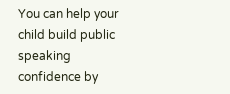You can help your child build public speaking confidence by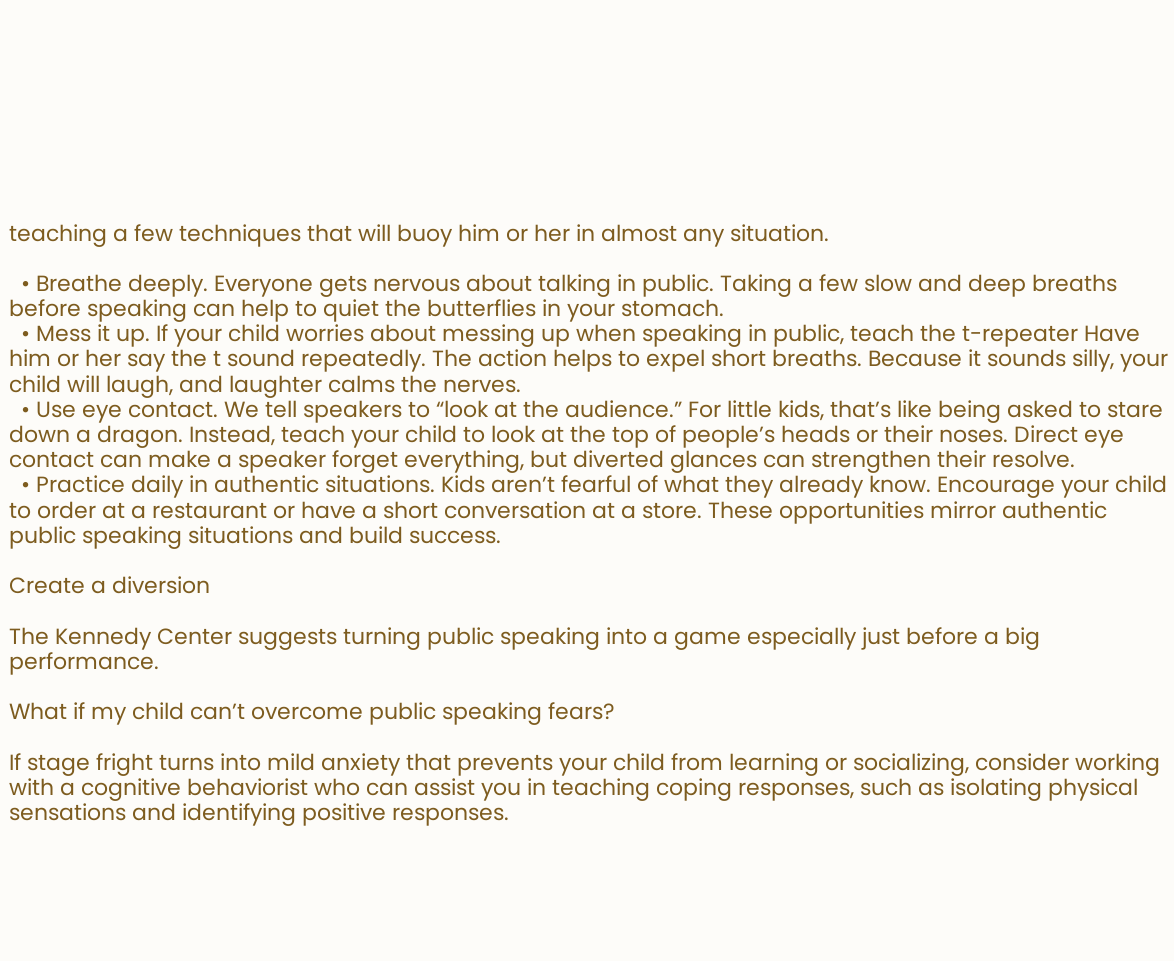teaching a few techniques that will buoy him or her in almost any situation.

  • Breathe deeply. Everyone gets nervous about talking in public. Taking a few slow and deep breaths before speaking can help to quiet the butterflies in your stomach.
  • Mess it up. If your child worries about messing up when speaking in public, teach the t-repeater Have him or her say the t sound repeatedly. The action helps to expel short breaths. Because it sounds silly, your child will laugh, and laughter calms the nerves.
  • Use eye contact. We tell speakers to “look at the audience.” For little kids, that’s like being asked to stare down a dragon. Instead, teach your child to look at the top of people’s heads or their noses. Direct eye contact can make a speaker forget everything, but diverted glances can strengthen their resolve.
  • Practice daily in authentic situations. Kids aren’t fearful of what they already know. Encourage your child to order at a restaurant or have a short conversation at a store. These opportunities mirror authentic public speaking situations and build success.

Create a diversion

The Kennedy Center suggests turning public speaking into a game especially just before a big performance.

What if my child can’t overcome public speaking fears?

If stage fright turns into mild anxiety that prevents your child from learning or socializing, consider working with a cognitive behaviorist who can assist you in teaching coping responses, such as isolating physical sensations and identifying positive responses.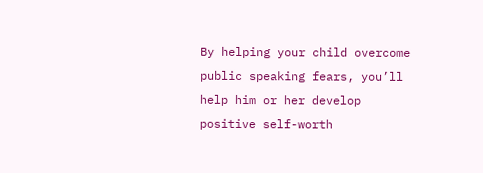By helping your child overcome public speaking fears, you’ll help him or her develop positive self-worth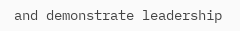and demonstrate leadership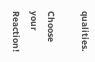qualities.

Choose your Reaction!